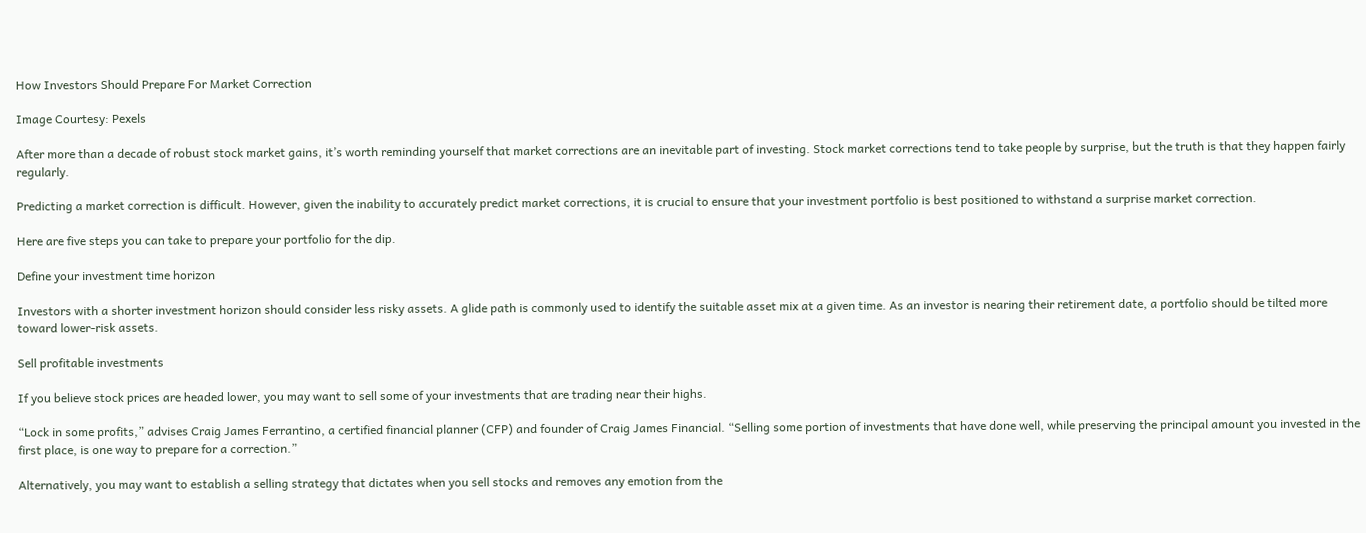How Investors Should Prepare For Market Correction

Image Courtesy: Pexels

After more than a decade of robust stock market gains, it’s worth reminding yourself that market corrections are an inevitable part of investing. Stock market corrections tend to take people by surprise, but the truth is that they happen fairly regularly.

Predicting a market correction is difficult. However, given the inability to accurately predict market corrections, it is crucial to ensure that your investment portfolio is best positioned to withstand a surprise market correction.

Here are five steps you can take to prepare your portfolio for the dip.

Define your investment time horizon

Investors with a shorter investment horizon should consider less risky assets. A glide path is commonly used to identify the suitable asset mix at a given time. As an investor is nearing their retirement date, a portfolio should be tilted more toward lower-risk assets.

Sell profitable investments

If you believe stock prices are headed lower, you may want to sell some of your investments that are trading near their highs.

“Lock in some profits,” advises Craig James Ferrantino, a certified financial planner (CFP) and founder of Craig James Financial. “Selling some portion of investments that have done well, while preserving the principal amount you invested in the first place, is one way to prepare for a correction.”

Alternatively, you may want to establish a selling strategy that dictates when you sell stocks and removes any emotion from the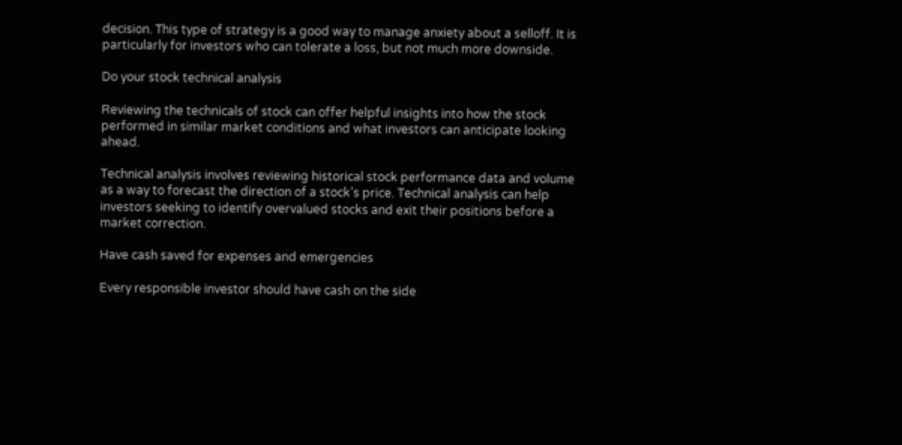decision. This type of strategy is a good way to manage anxiety about a selloff. It is particularly for investors who can tolerate a loss, but not much more downside.

Do your stock technical analysis

Reviewing the technicals of stock can offer helpful insights into how the stock performed in similar market conditions and what investors can anticipate looking ahead.

Technical analysis involves reviewing historical stock performance data and volume as a way to forecast the direction of a stock’s price. Technical analysis can help investors seeking to identify overvalued stocks and exit their positions before a market correction.

Have cash saved for expenses and emergencies

Every responsible investor should have cash on the side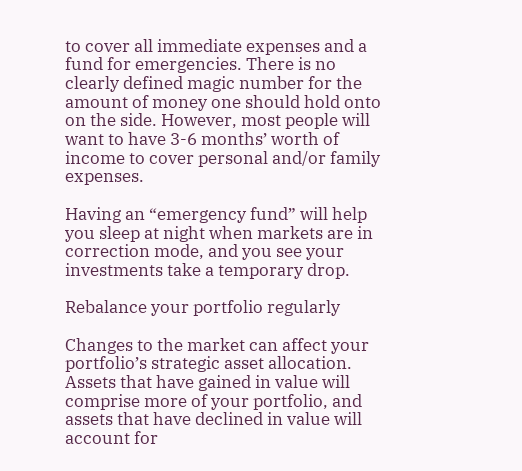to cover all immediate expenses and a fund for emergencies. There is no clearly defined magic number for the amount of money one should hold onto on the side. However, most people will want to have 3-6 months’ worth of income to cover personal and/or family expenses.

Having an “emergency fund” will help you sleep at night when markets are in correction mode, and you see your investments take a temporary drop.

Rebalance your portfolio regularly

Changes to the market can affect your portfolio’s strategic asset allocation. Assets that have gained in value will comprise more of your portfolio, and assets that have declined in value will account for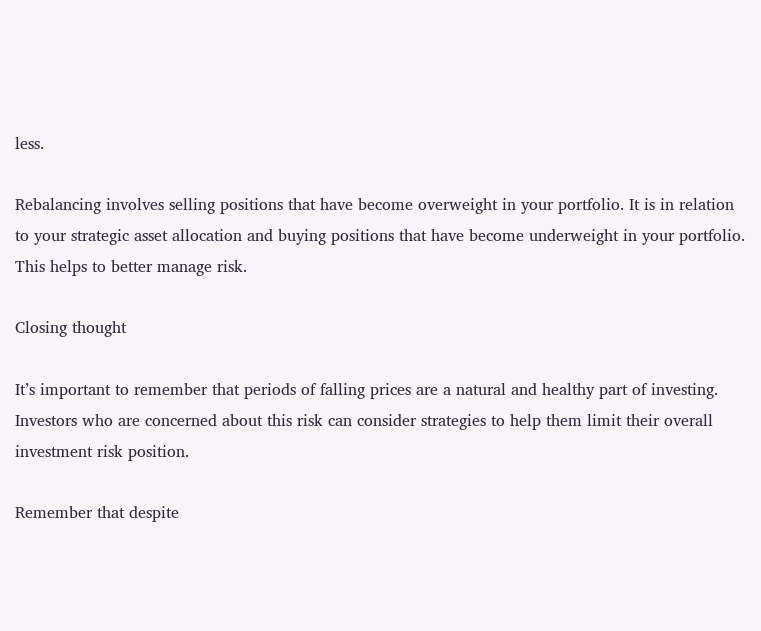less.

Rebalancing involves selling positions that have become overweight in your portfolio. It is in relation to your strategic asset allocation and buying positions that have become underweight in your portfolio. This helps to better manage risk.

Closing thought

It’s important to remember that periods of falling prices are a natural and healthy part of investing. Investors who are concerned about this risk can consider strategies to help them limit their overall investment risk position.

Remember that despite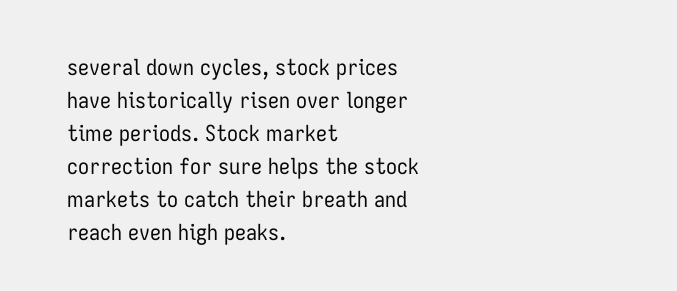several down cycles, stock prices have historically risen over longer time periods. Stock market correction for sure helps the stock markets to catch their breath and reach even high peaks.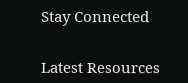Stay Connected


Latest Resources